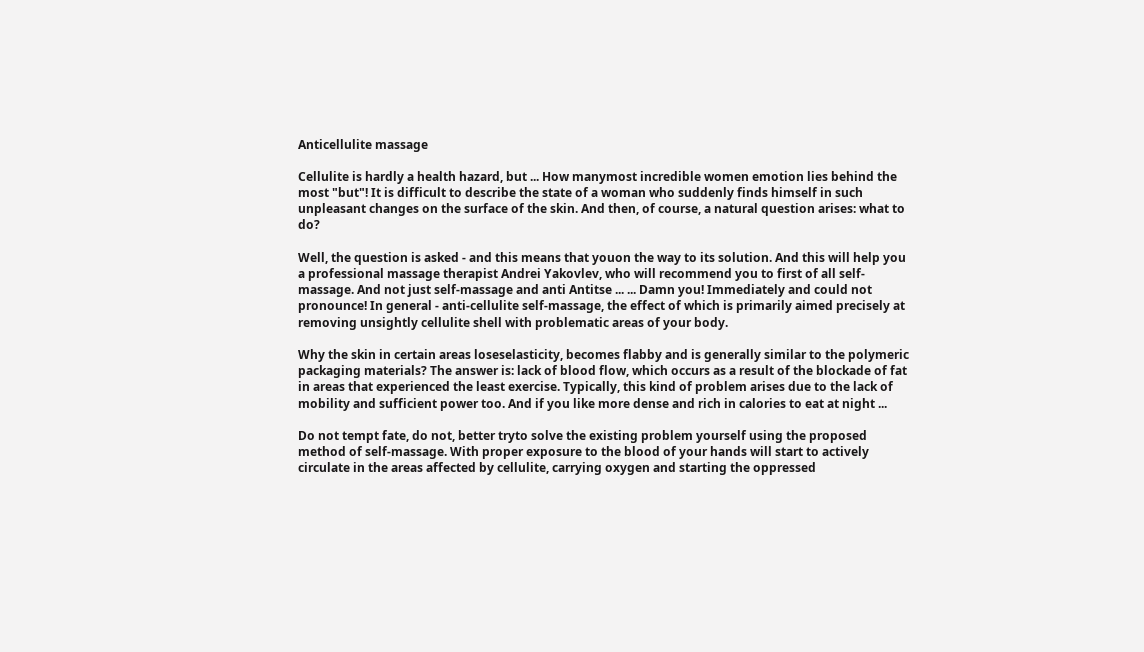Anticellulite massage

Cellulite is hardly a health hazard, but ... How manymost incredible women emotion lies behind the most "but"! It is difficult to describe the state of a woman who suddenly finds himself in such unpleasant changes on the surface of the skin. And then, of course, a natural question arises: what to do?

Well, the question is asked - and this means that youon the way to its solution. And this will help you a professional massage therapist Andrei Yakovlev, who will recommend you to first of all self-massage. And not just self-massage and anti Antitse ... ... Damn you! Immediately and could not pronounce! In general - anti-cellulite self-massage, the effect of which is primarily aimed precisely at removing unsightly cellulite shell with problematic areas of your body.

Why the skin in certain areas loseselasticity, becomes flabby and is generally similar to the polymeric packaging materials? The answer is: lack of blood flow, which occurs as a result of the blockade of fat in areas that experienced the least exercise. Typically, this kind of problem arises due to the lack of mobility and sufficient power too. And if you like more dense and rich in calories to eat at night ...

Do not tempt fate, do not, better tryto solve the existing problem yourself using the proposed method of self-massage. With proper exposure to the blood of your hands will start to actively circulate in the areas affected by cellulite, carrying oxygen and starting the oppressed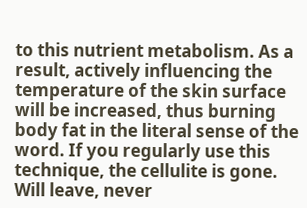to this nutrient metabolism. As a result, actively influencing the temperature of the skin surface will be increased, thus burning body fat in the literal sense of the word. If you regularly use this technique, the cellulite is gone. Will leave, never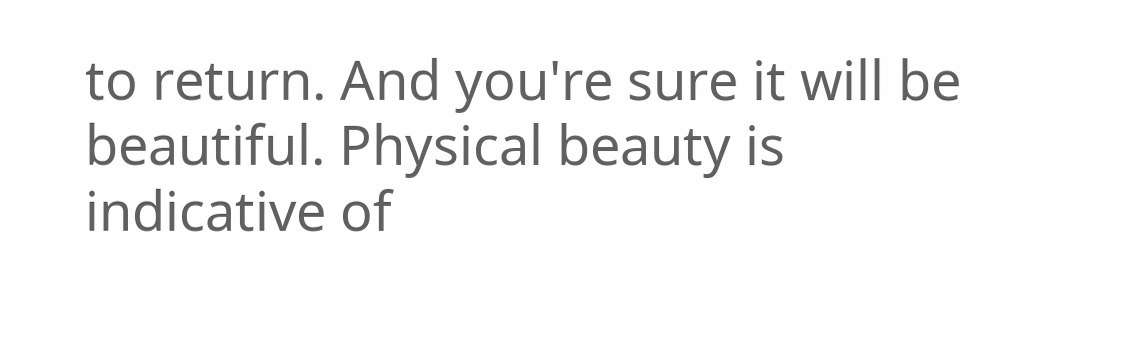to return. And you're sure it will be beautiful. Physical beauty is indicative of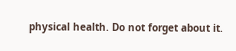physical health. Do not forget about it.